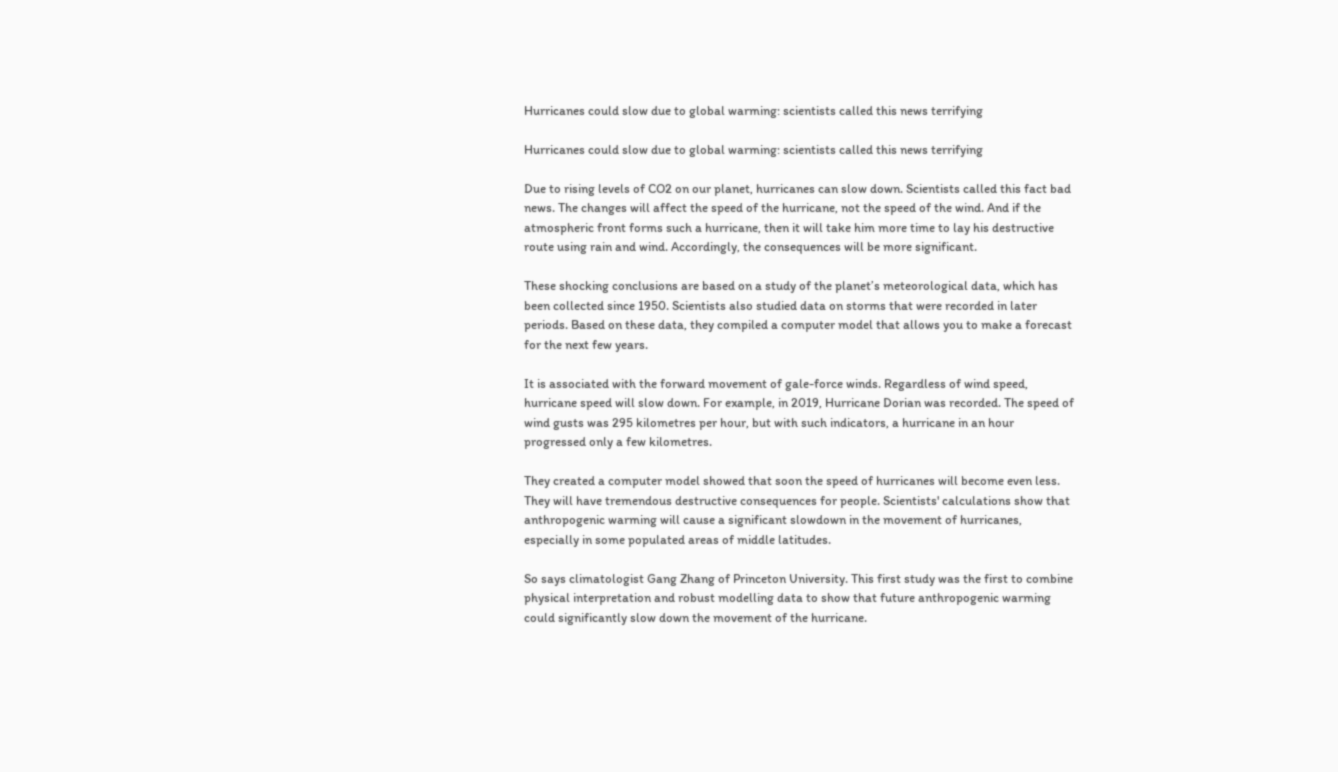Hurricanes could slow due to global warming: scientists called this news terrifying

Hurricanes could slow due to global warming: scientists called this news terrifying

Due to rising levels of CO2 on our planet, hurricanes can slow down. Scientists called this fact bad news. The changes will affect the speed of the hurricane, not the speed of the wind. And if the atmospheric front forms such a hurricane, then it will take him more time to lay his destructive route using rain and wind. Accordingly, the consequences will be more significant.

These shocking conclusions are based on a study of the planet’s meteorological data, which has been collected since 1950. Scientists also studied data on storms that were recorded in later periods. Based on these data, they compiled a computer model that allows you to make a forecast for the next few years.

It is associated with the forward movement of gale-force winds. Regardless of wind speed, hurricane speed will slow down. For example, in 2019, Hurricane Dorian was recorded. The speed of wind gusts was 295 kilometres per hour, but with such indicators, a hurricane in an hour progressed only a few kilometres.

They created a computer model showed that soon the speed of hurricanes will become even less. They will have tremendous destructive consequences for people. Scientists' calculations show that anthropogenic warming will cause a significant slowdown in the movement of hurricanes, especially in some populated areas of middle latitudes.

So says climatologist Gang Zhang of Princeton University. This first study was the first to combine physical interpretation and robust modelling data to show that future anthropogenic warming could significantly slow down the movement of the hurricane.